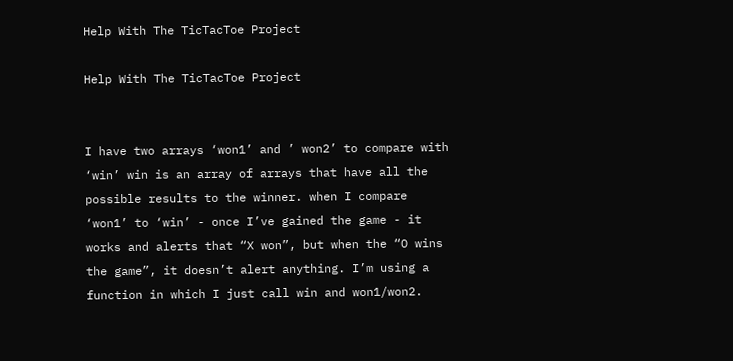Help With The TicTacToe Project

Help With The TicTacToe Project


I have two arrays ‘won1’ and ’ won2’ to compare with ‘win’ win is an array of arrays that have all the possible results to the winner. when I compare ‘won1’ to ‘win’ - once I’ve gained the game - it works and alerts that “X won”, but when the “O wins the game”, it doesn’t alert anything. I’m using a function in which I just call win and won1/won2.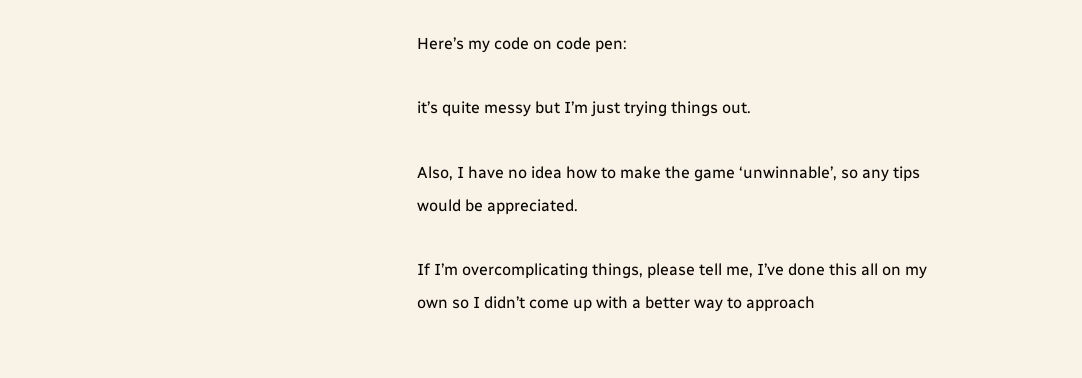Here’s my code on code pen:

it’s quite messy but I’m just trying things out.

Also, I have no idea how to make the game ‘unwinnable’, so any tips would be appreciated.

If I’m overcomplicating things, please tell me, I’ve done this all on my own so I didn’t come up with a better way to approach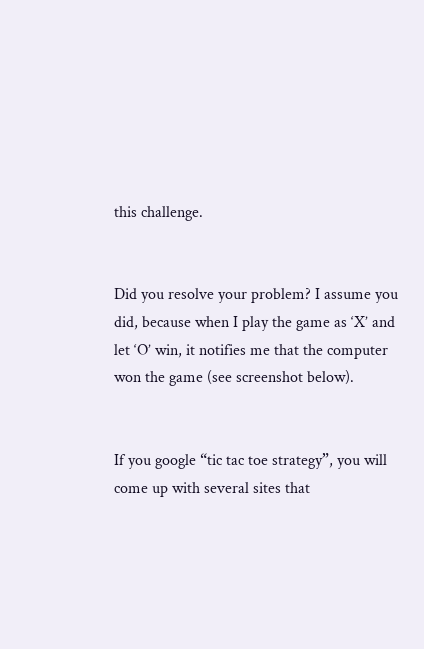this challenge.


Did you resolve your problem? I assume you did, because when I play the game as ‘X’ and let ‘O’ win, it notifies me that the computer won the game (see screenshot below).


If you google “tic tac toe strategy”, you will come up with several sites that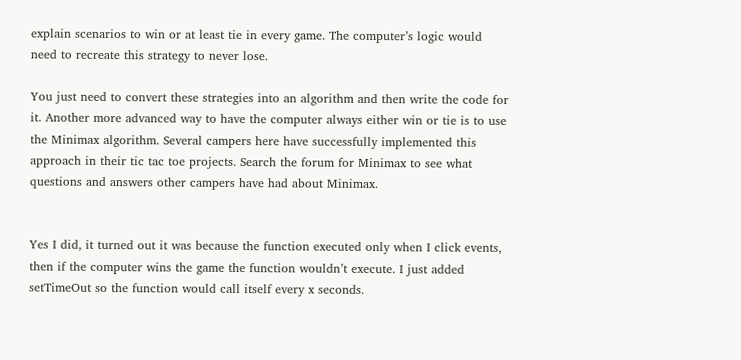explain scenarios to win or at least tie in every game. The computer’s logic would need to recreate this strategy to never lose.

You just need to convert these strategies into an algorithm and then write the code for it. Another more advanced way to have the computer always either win or tie is to use the Minimax algorithm. Several campers here have successfully implemented this approach in their tic tac toe projects. Search the forum for Minimax to see what questions and answers other campers have had about Minimax.


Yes I did, it turned out it was because the function executed only when I click events, then if the computer wins the game the function wouldn’t execute. I just added setTimeOut so the function would call itself every x seconds.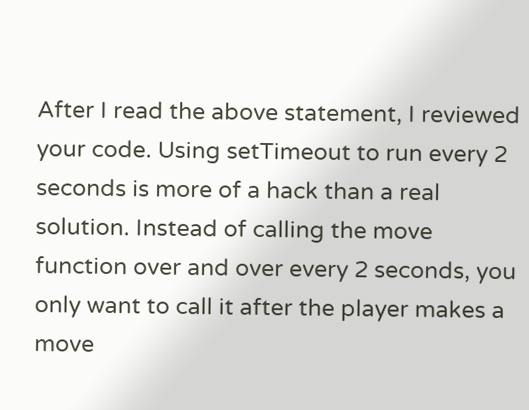After I read the above statement, I reviewed your code. Using setTimeout to run every 2 seconds is more of a hack than a real solution. Instead of calling the move function over and over every 2 seconds, you only want to call it after the player makes a move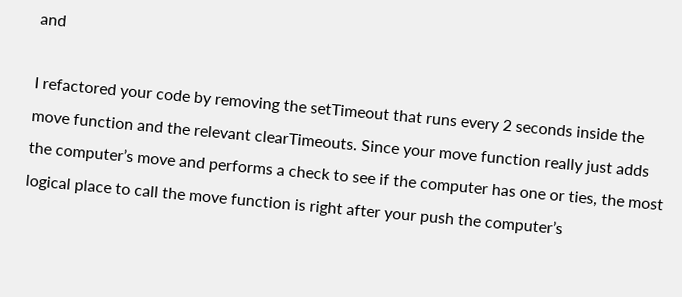and

I refactored your code by removing the setTimeout that runs every 2 seconds inside the move function and the relevant clearTimeouts. Since your move function really just adds the computer’s move and performs a check to see if the computer has one or ties, the most logical place to call the move function is right after your push the computer’s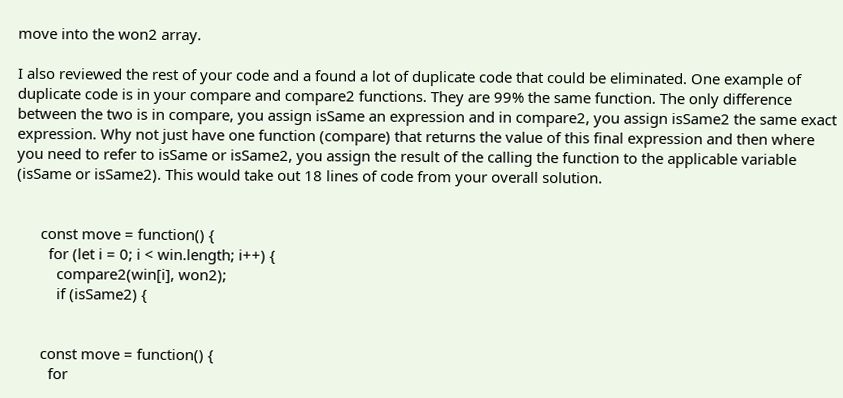move into the won2 array.

I also reviewed the rest of your code and a found a lot of duplicate code that could be eliminated. One example of duplicate code is in your compare and compare2 functions. They are 99% the same function. The only difference between the two is in compare, you assign isSame an expression and in compare2, you assign isSame2 the same exact expression. Why not just have one function (compare) that returns the value of this final expression and then where you need to refer to isSame or isSame2, you assign the result of the calling the function to the applicable variable (isSame or isSame2). This would take out 18 lines of code from your overall solution.


      const move = function() {
        for (let i = 0; i < win.length; i++) {
          compare2(win[i], won2);
          if (isSame2) {


      const move = function() {
        for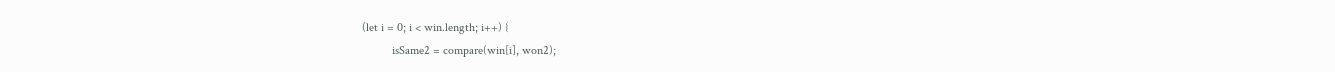(let i = 0; i < win.length; i++) {
          isSame2 = compare(win[i], won2);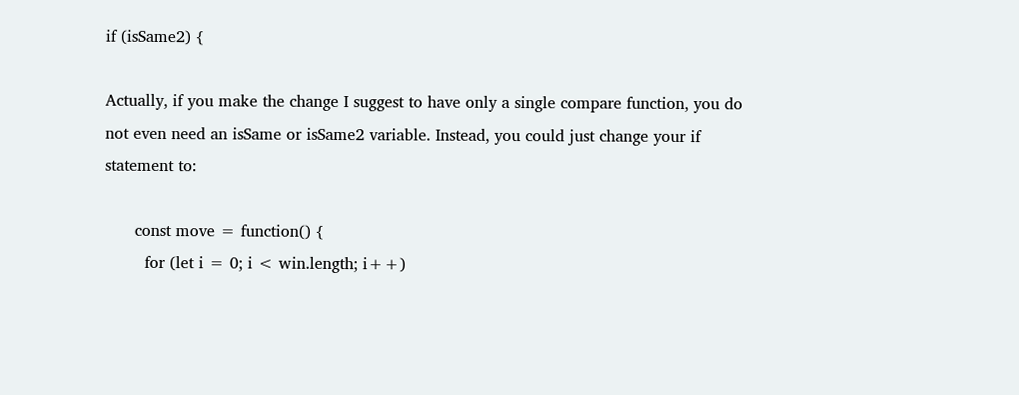if (isSame2) {

Actually, if you make the change I suggest to have only a single compare function, you do not even need an isSame or isSame2 variable. Instead, you could just change your if statement to:

      const move = function() {
        for (let i = 0; i < win.length; i++)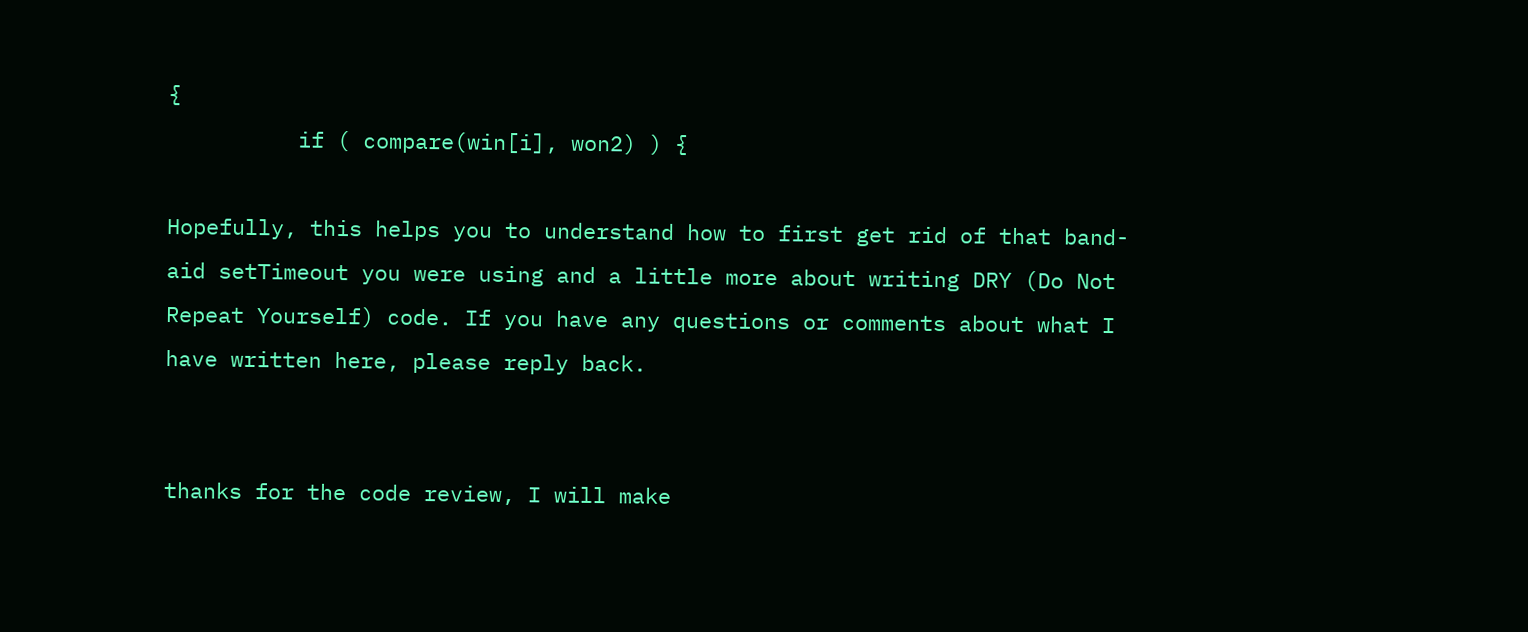{
          if ( compare(win[i], won2) ) {

Hopefully, this helps you to understand how to first get rid of that band-aid setTimeout you were using and a little more about writing DRY (Do Not Repeat Yourself) code. If you have any questions or comments about what I have written here, please reply back.


thanks for the code review, I will make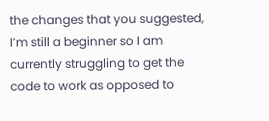the changes that you suggested, I’m still a beginner so I am currently struggling to get the code to work as opposed to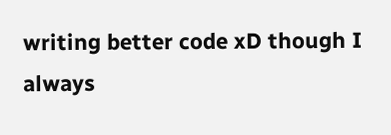writing better code xD though I always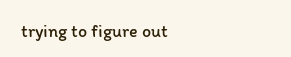trying to figure out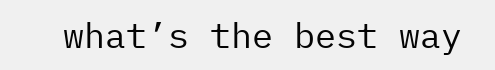what’s the best way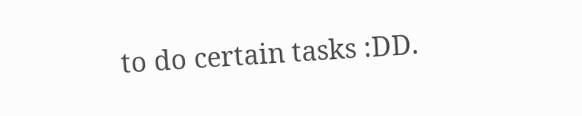to do certain tasks :DD.